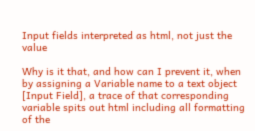Input fields interpreted as html, not just the value

Why is it that, and how can I prevent it, when by assigning a Variable name to a text object [Input Field], a trace of that corresponding variable spits out html including all formatting of the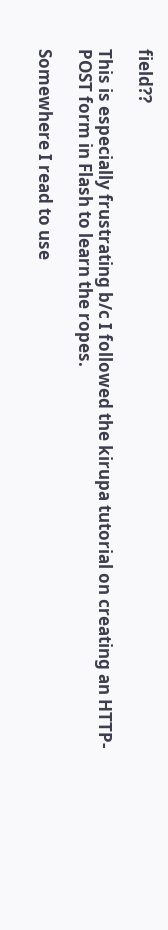field??

This is especially frustrating b/c I followed the kirupa tutorial on creating an HTTP-POST form in Flash to learn the ropes.

Somewhere I read to use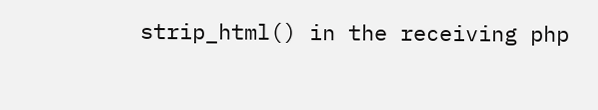strip_html() in the receiving php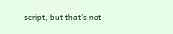script, but that’s not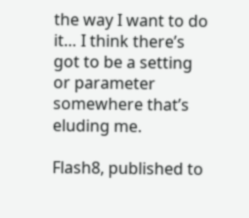the way I want to do it… I think there’s got to be a setting or parameter somewhere that’s eluding me.

Flash8, published to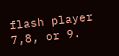flash player 7,8, or 9.